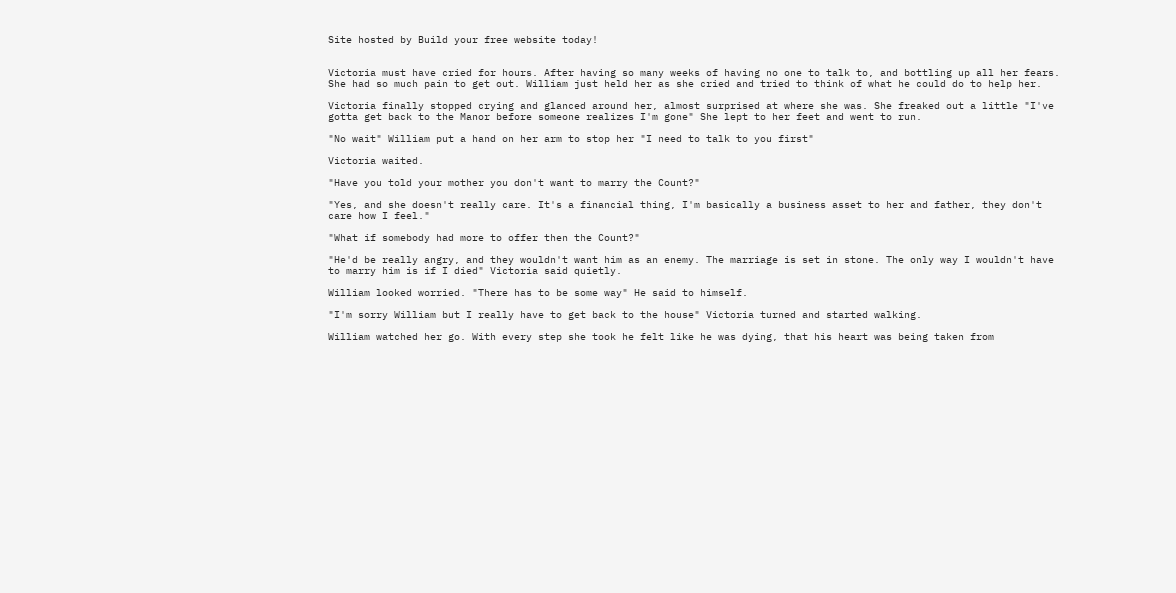Site hosted by Build your free website today!


Victoria must have cried for hours. After having so many weeks of having no one to talk to, and bottling up all her fears. She had so much pain to get out. William just held her as she cried and tried to think of what he could do to help her.

Victoria finally stopped crying and glanced around her, almost surprised at where she was. She freaked out a little "I've gotta get back to the Manor before someone realizes I'm gone" She lept to her feet and went to run.

"No wait" William put a hand on her arm to stop her "I need to talk to you first"

Victoria waited.

"Have you told your mother you don't want to marry the Count?"

"Yes, and she doesn't really care. It's a financial thing, I'm basically a business asset to her and father, they don't care how I feel."

"What if somebody had more to offer then the Count?"

"He'd be really angry, and they wouldn't want him as an enemy. The marriage is set in stone. The only way I wouldn't have to marry him is if I died" Victoria said quietly.

William looked worried. "There has to be some way" He said to himself.

"I'm sorry William but I really have to get back to the house" Victoria turned and started walking.

William watched her go. With every step she took he felt like he was dying, that his heart was being taken from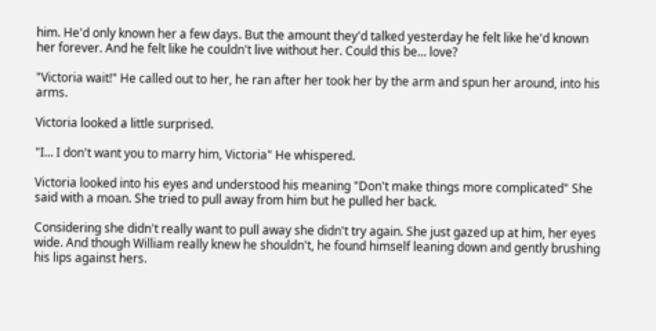him. He'd only known her a few days. But the amount they'd talked yesterday he felt like he'd known her forever. And he felt like he couldn't live without her. Could this be... love?

"Victoria wait!" He called out to her, he ran after her took her by the arm and spun her around, into his arms.

Victoria looked a little surprised.

"I... I don't want you to marry him, Victoria" He whispered.

Victoria looked into his eyes and understood his meaning "Don't make things more complicated" She said with a moan. She tried to pull away from him but he pulled her back.

Considering she didn't really want to pull away she didn't try again. She just gazed up at him, her eyes wide. And though William really knew he shouldn't, he found himself leaning down and gently brushing his lips against hers.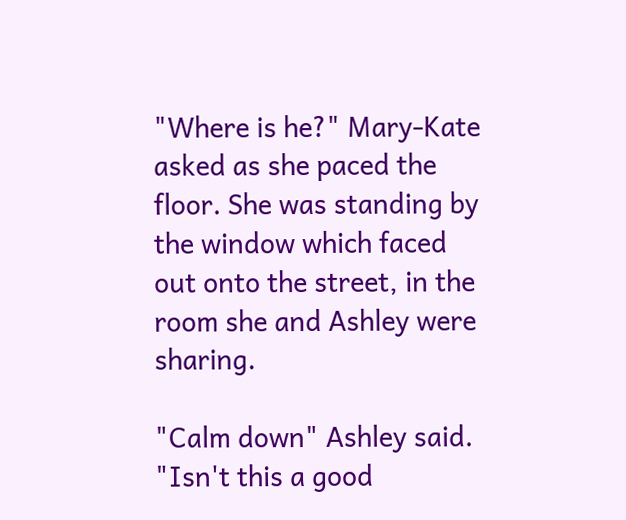"Where is he?" Mary-Kate asked as she paced the floor. She was standing by the window which faced out onto the street, in the room she and Ashley were sharing.

"Calm down" Ashley said. "Isn't this a good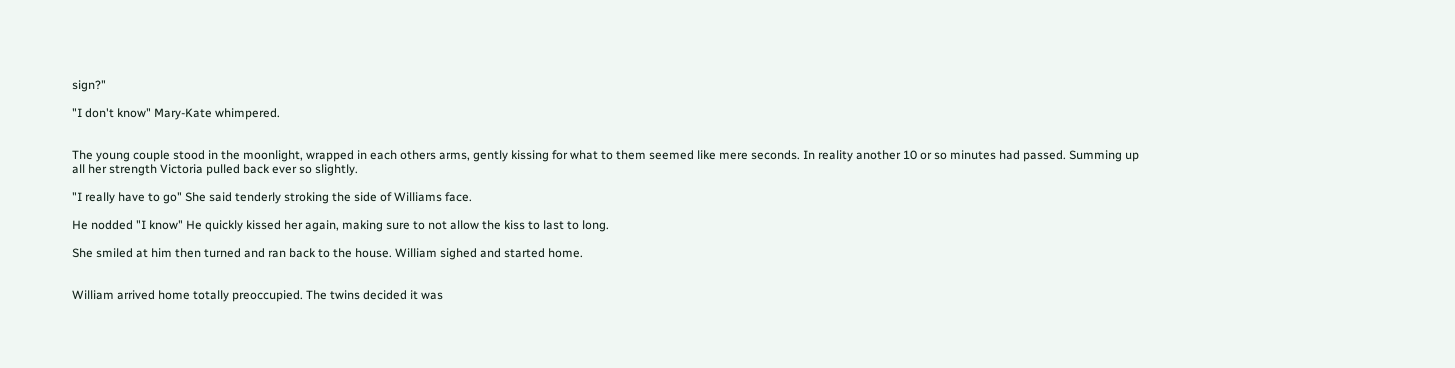sign?"

"I don't know" Mary-Kate whimpered.


The young couple stood in the moonlight, wrapped in each others arms, gently kissing for what to them seemed like mere seconds. In reality another 10 or so minutes had passed. Summing up all her strength Victoria pulled back ever so slightly.

"I really have to go" She said tenderly stroking the side of Williams face.

He nodded "I know" He quickly kissed her again, making sure to not allow the kiss to last to long.

She smiled at him then turned and ran back to the house. William sighed and started home.


William arrived home totally preoccupied. The twins decided it was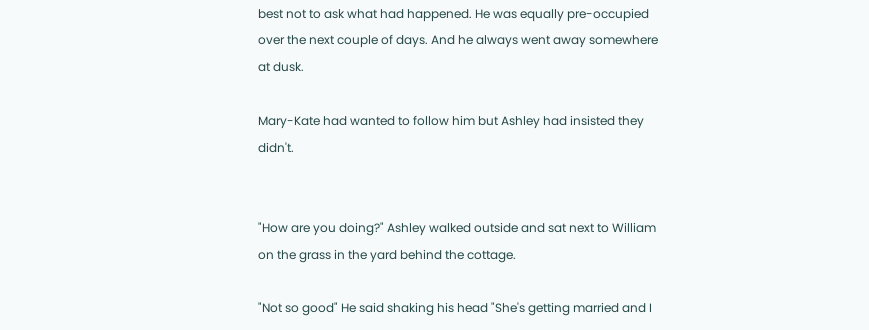best not to ask what had happened. He was equally pre-occupied over the next couple of days. And he always went away somewhere at dusk.

Mary-Kate had wanted to follow him but Ashley had insisted they didn't.


"How are you doing?" Ashley walked outside and sat next to William on the grass in the yard behind the cottage.

"Not so good" He said shaking his head "She's getting married and I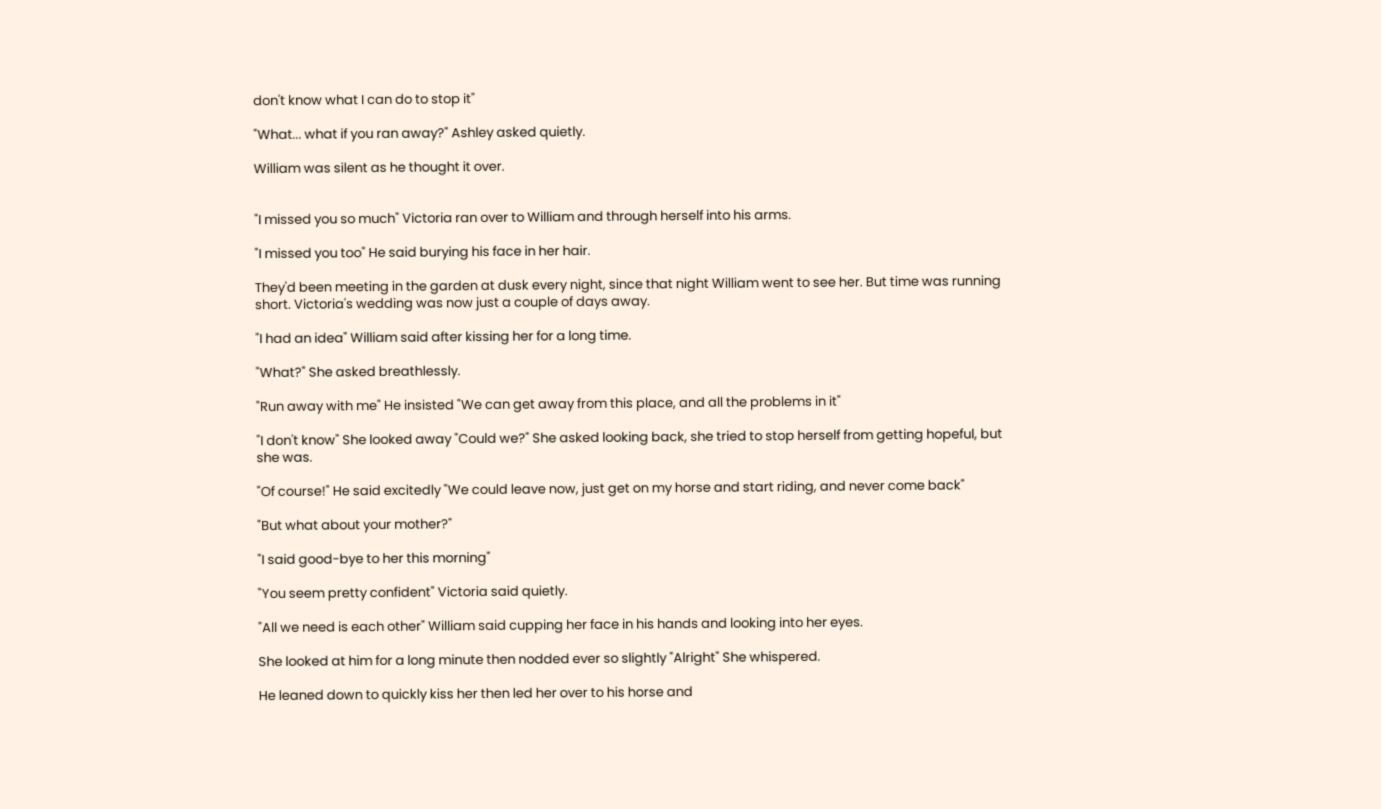don't know what I can do to stop it"

"What... what if you ran away?" Ashley asked quietly.

William was silent as he thought it over.


"I missed you so much" Victoria ran over to William and through herself into his arms.

"I missed you too" He said burying his face in her hair.

They'd been meeting in the garden at dusk every night, since that night William went to see her. But time was running short. Victoria's wedding was now just a couple of days away.

"I had an idea" William said after kissing her for a long time.

"What?" She asked breathlessly.

"Run away with me" He insisted "We can get away from this place, and all the problems in it"

"I don't know" She looked away "Could we?" She asked looking back, she tried to stop herself from getting hopeful, but she was.

"Of course!" He said excitedly "We could leave now, just get on my horse and start riding, and never come back"

"But what about your mother?"

"I said good-bye to her this morning"

"You seem pretty confident" Victoria said quietly.

"All we need is each other" William said cupping her face in his hands and looking into her eyes.

She looked at him for a long minute then nodded ever so slightly "Alright" She whispered.

He leaned down to quickly kiss her then led her over to his horse and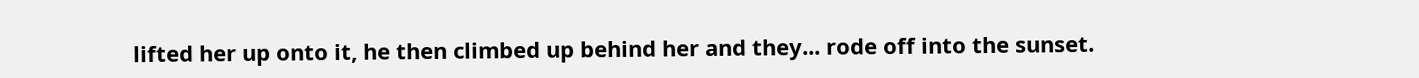lifted her up onto it, he then climbed up behind her and they... rode off into the sunset.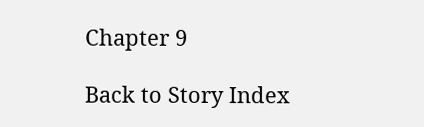Chapter 9

Back to Story Index